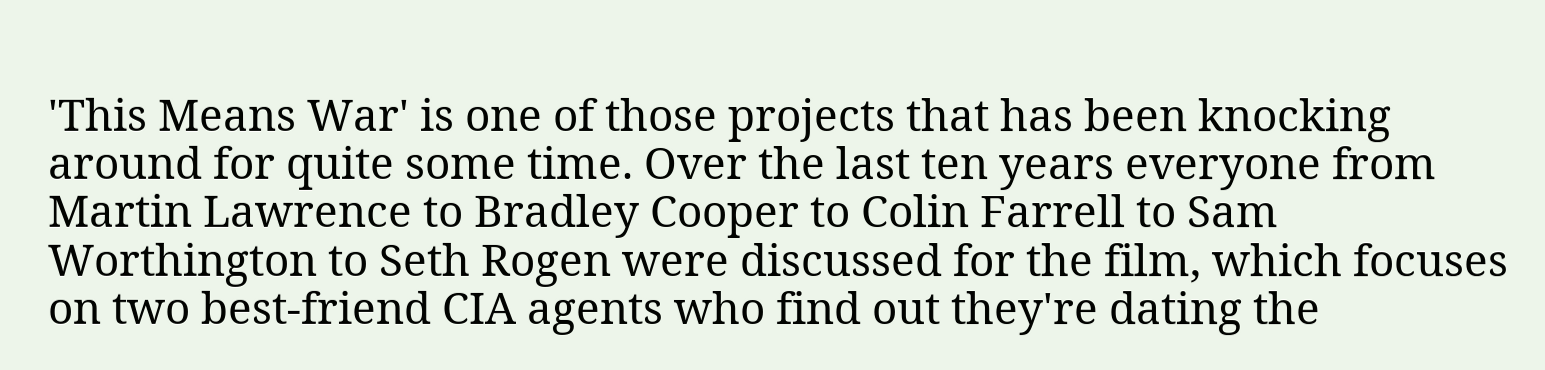'This Means War' is one of those projects that has been knocking around for quite some time. Over the last ten years everyone from Martin Lawrence to Bradley Cooper to Colin Farrell to Sam Worthington to Seth Rogen were discussed for the film, which focuses on two best-friend CIA agents who find out they're dating the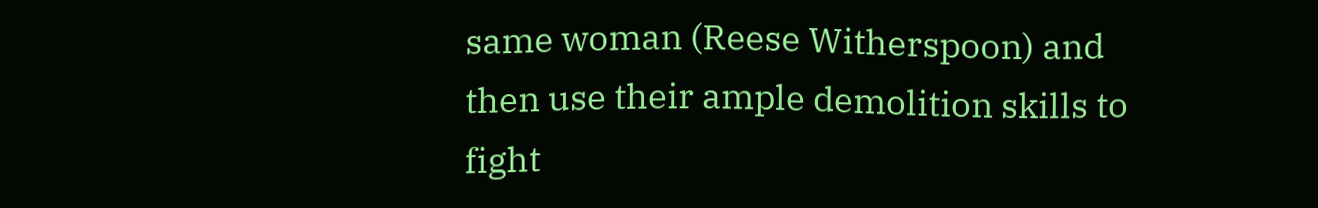same woman (Reese Witherspoon) and then use their ample demolition skills to fight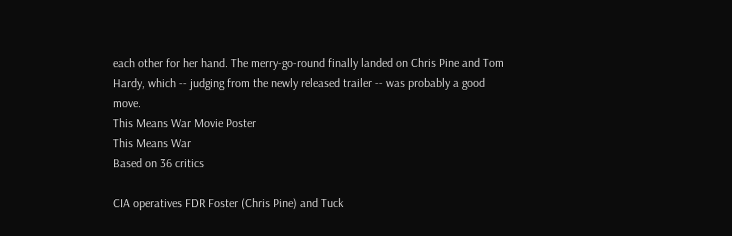each other for her hand. The merry-go-round finally landed on Chris Pine and Tom Hardy, which -- judging from the newly released trailer -- was probably a good move.
This Means War Movie Poster
This Means War
Based on 36 critics

CIA operatives FDR Foster (Chris Pine) and Tuck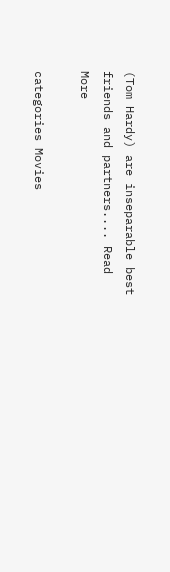(Tom Hardy) are inseparable best friends and partners.... Read More

categories Movies